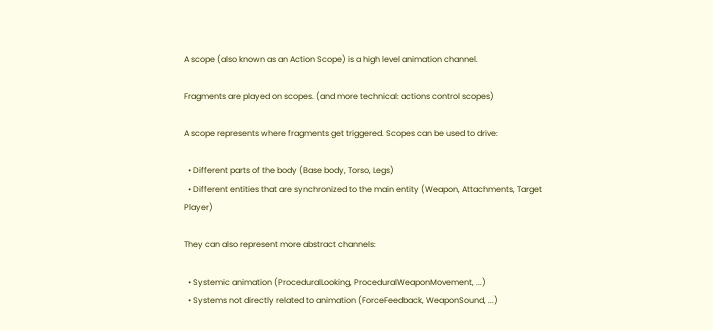A scope (also known as an Action Scope) is a high level animation channel.

Fragments are played on scopes. (and more technical: actions control scopes)

A scope represents where fragments get triggered. Scopes can be used to drive:

  • Different parts of the body (Base body, Torso, Legs)
  • Different entities that are synchronized to the main entity (Weapon, Attachments, Target Player)

They can also represent more abstract channels:

  • Systemic animation (ProceduralLooking, ProceduralWeaponMovement, ...)
  • Systems not directly related to animation (ForceFeedback, WeaponSound, ...)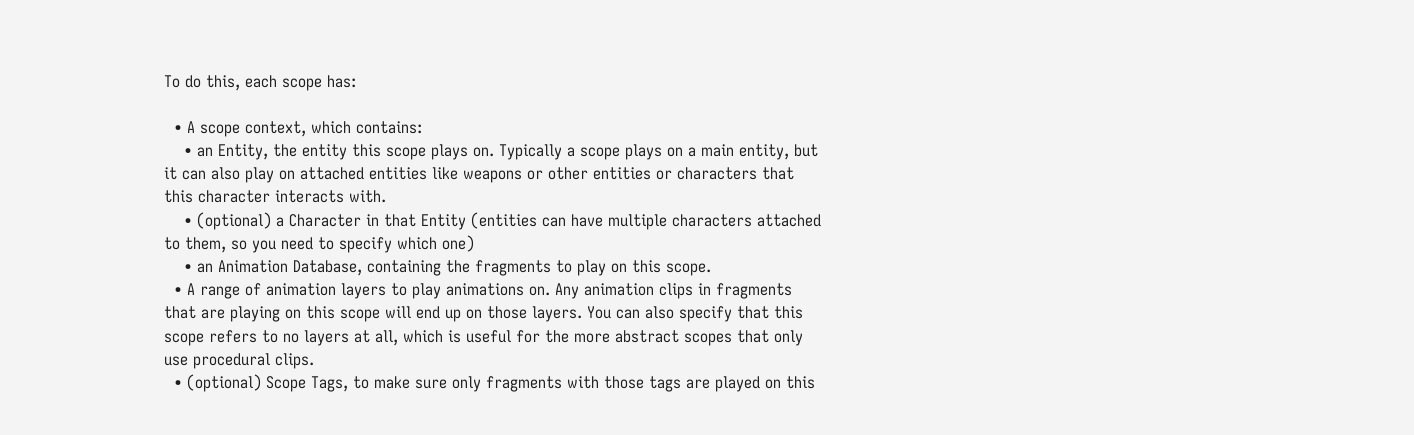To do this, each scope has:

  • A scope context, which contains:
    • an Entity, the entity this scope plays on. Typically a scope plays on a main entity, but it can also play on attached entities like weapons or other entities or characters that this character interacts with.
    • (optional) a Character in that Entity (entities can have multiple characters attached to them, so you need to specify which one)
    • an Animation Database, containing the fragments to play on this scope.
  • A range of animation layers to play animations on. Any animation clips in fragments that are playing on this scope will end up on those layers. You can also specify that this scope refers to no layers at all, which is useful for the more abstract scopes that only use procedural clips.
  • (optional) Scope Tags, to make sure only fragments with those tags are played on this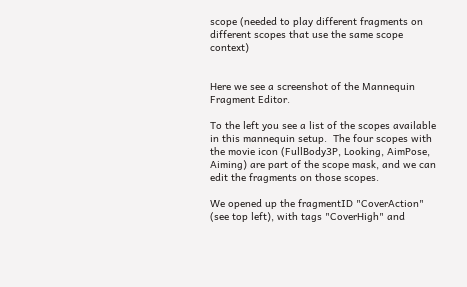scope (needed to play different fragments on different scopes that use the same scope context)


Here we see a screenshot of the Mannequin Fragment Editor.

To the left you see a list of the scopes available in this mannequin setup.  The four scopes with the movie icon (FullBody3P, Looking, AimPose, Aiming) are part of the scope mask, and we can edit the fragments on those scopes.

We opened up the fragmentID "CoverAction" (see top left), with tags "CoverHigh" and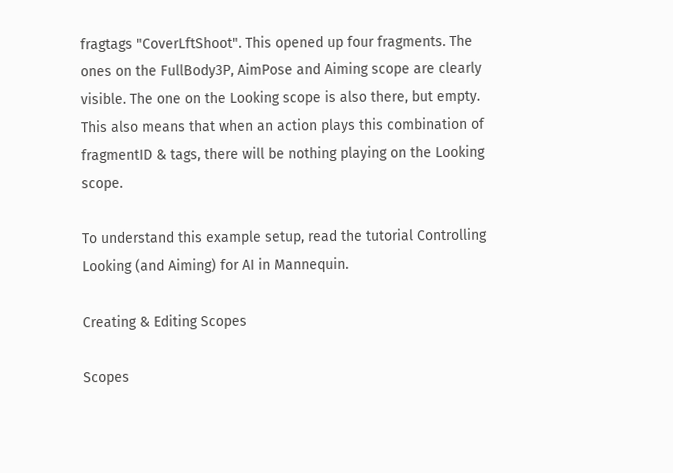fragtags "CoverLftShoot". This opened up four fragments. The ones on the FullBody3P, AimPose and Aiming scope are clearly visible. The one on the Looking scope is also there, but empty. This also means that when an action plays this combination of fragmentID & tags, there will be nothing playing on the Looking scope.

To understand this example setup, read the tutorial Controlling Looking (and Aiming) for AI in Mannequin.

Creating & Editing Scopes

Scopes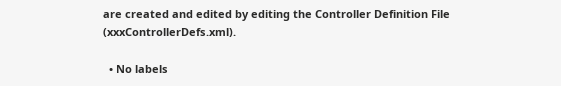are created and edited by editing the Controller Definition File (xxxControllerDefs.xml).

  • No labels